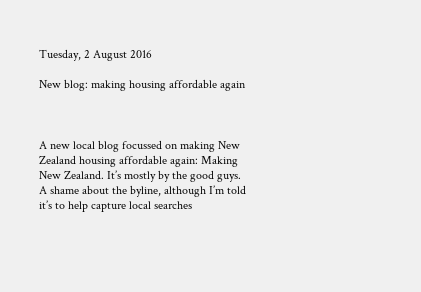Tuesday, 2 August 2016

New blog: making housing affordable again



A new local blog focussed on making New Zealand housing affordable again: Making New Zealand. It’s mostly by the good guys. A shame about the byline, although I’m told it’s to help capture local searches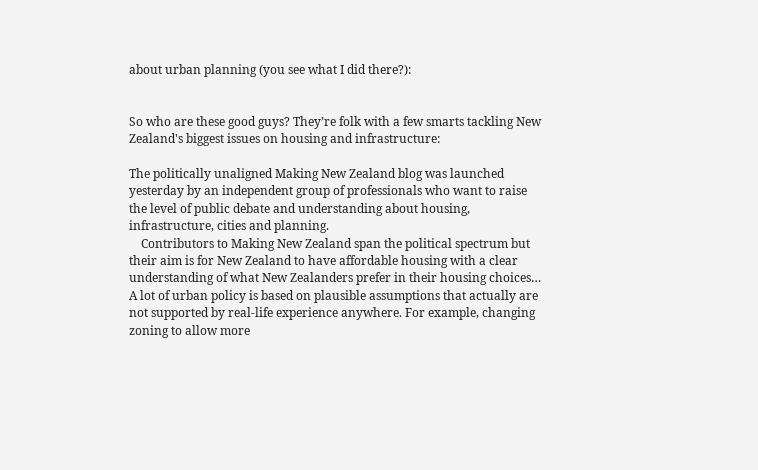about urban planning (you see what I did there?):


So who are these good guys? They’re folk with a few smarts tackling New Zealand's biggest issues on housing and infrastructure:

The politically unaligned Making New Zealand blog was launched yesterday by an independent group of professionals who want to raise the level of public debate and understanding about housing, infrastructure, cities and planning.
    Contributors to Making New Zealand span the political spectrum but their aim is for New Zealand to have affordable housing with a clear understanding of what New Zealanders prefer in their housing choices…
A lot of urban policy is based on plausible assumptions that actually are not supported by real-life experience anywhere. For example, changing zoning to allow more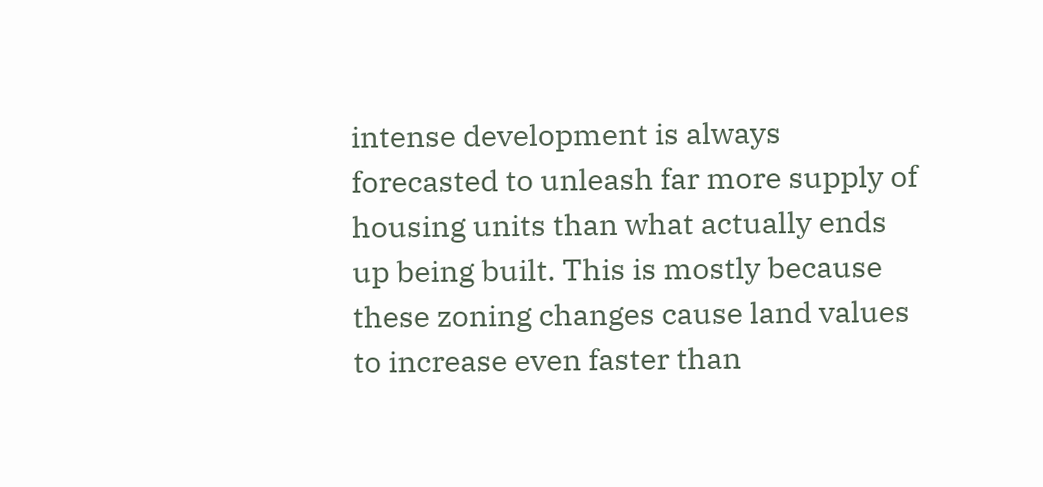intense development is always forecasted to unleash far more supply of housing units than what actually ends up being built. This is mostly because these zoning changes cause land values to increase even faster than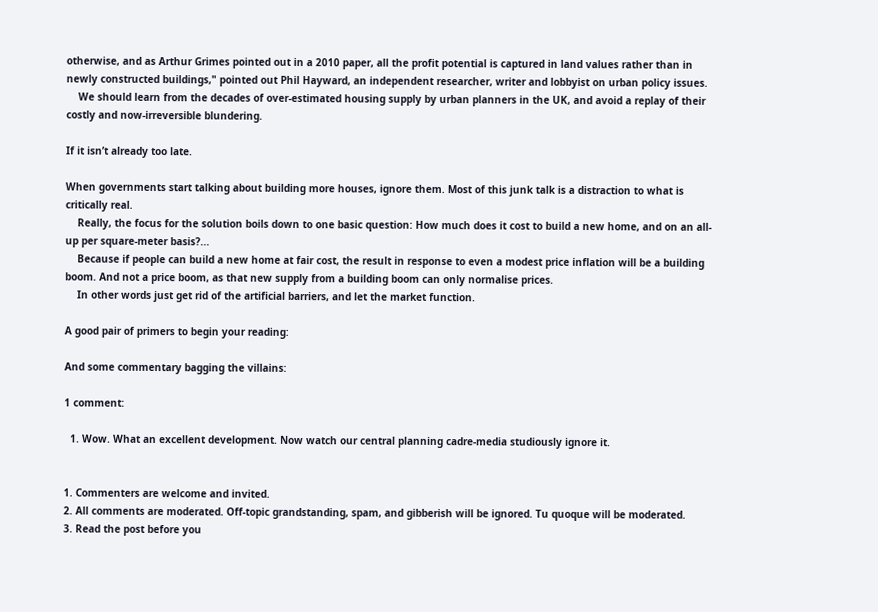otherwise, and as Arthur Grimes pointed out in a 2010 paper, all the profit potential is captured in land values rather than in newly constructed buildings," pointed out Phil Hayward, an independent researcher, writer and lobbyist on urban policy issues.
    We should learn from the decades of over-estimated housing supply by urban planners in the UK, and avoid a replay of their costly and now-irreversible blundering.

If it isn’t already too late.

When governments start talking about building more houses, ignore them. Most of this junk talk is a distraction to what is critically real.
    Really, the focus for the solution boils down to one basic question: How much does it cost to build a new home, and on an all-up per square-meter basis?...
    Because if people can build a new home at fair cost, the result in response to even a modest price inflation will be a building boom. And not a price boom, as that new supply from a building boom can only normalise prices.
    In other words just get rid of the artificial barriers, and let the market function.

A good pair of primers to begin your reading:

And some commentary bagging the villains:

1 comment:

  1. Wow. What an excellent development. Now watch our central planning cadre-media studiously ignore it.


1. Commenters are welcome and invited.
2. All comments are moderated. Off-topic grandstanding, spam, and gibberish will be ignored. Tu quoque will be moderated.
3. Read the post before you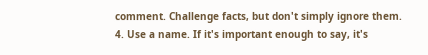comment. Challenge facts, but don't simply ignore them.
4. Use a name. If it's important enough to say, it's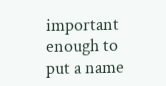important enough to put a name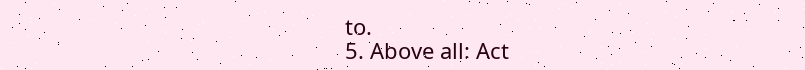to.
5. Above all: Act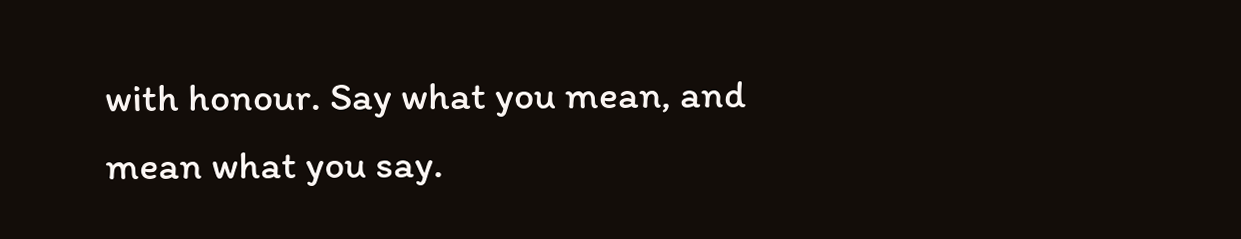with honour. Say what you mean, and mean what you say.